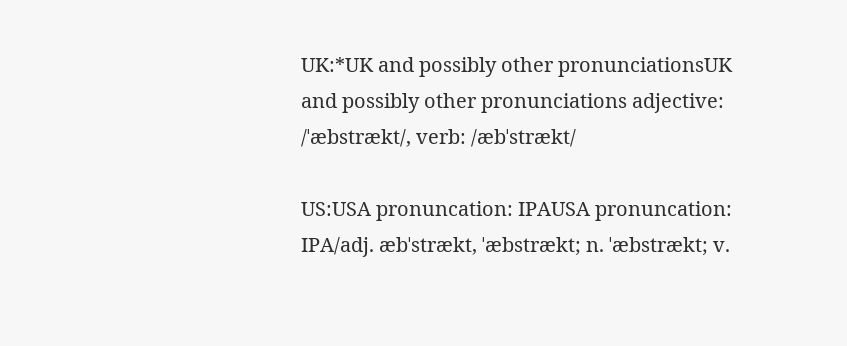UK:*UK and possibly other pronunciationsUK and possibly other pronunciations adjective: /ˈæbstrækt/, verb: /æbˈstrækt/

US:USA pronuncation: IPAUSA pronuncation: IPA/adj. æbˈstrækt, ˈæbstrækt; n. ˈæbstrækt; v.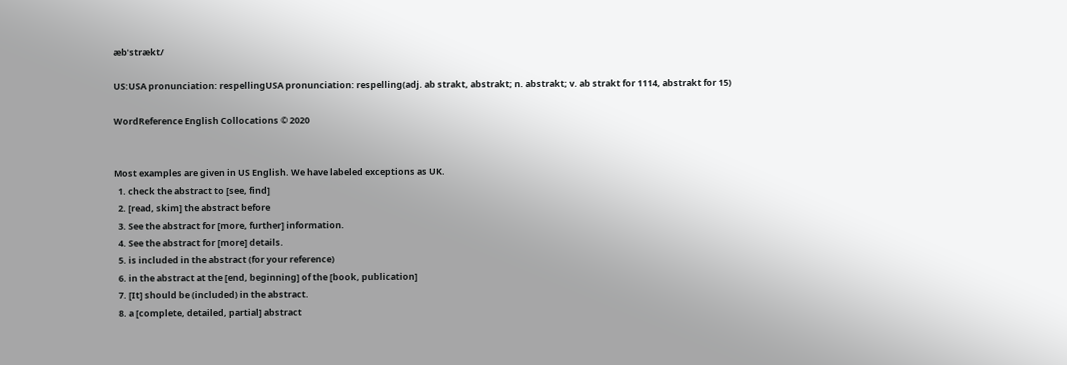æbˈstrækt/

US:USA pronunciation: respellingUSA pronunciation: respelling(adj. ab strakt, abstrakt; n. abstrakt; v. ab strakt for 1114, abstrakt for 15)

WordReference English Collocations © 2020


Most examples are given in US English. We have labeled exceptions as UK.
  1. check the abstract to [see, find]
  2. [read, skim] the abstract before
  3. See the abstract for [more, further] information.
  4. See the abstract for [more] details.
  5. is included in the abstract (for your reference)
  6. in the abstract at the [end, beginning] of the [book, publication]
  7. [It] should be (included) in the abstract.
  8. a [complete, detailed, partial] abstract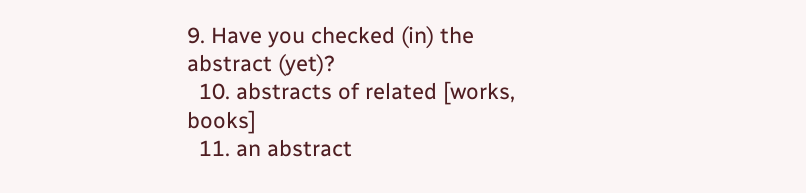9. Have you checked (in) the abstract (yet)?
  10. abstracts of related [works, books]
  11. an abstract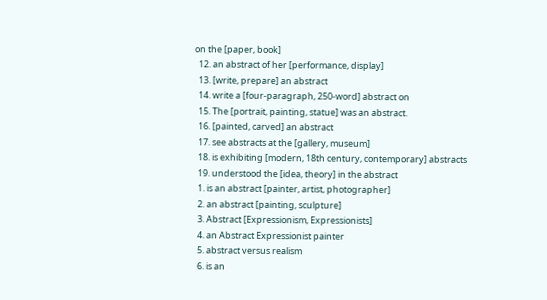on the [paper, book]
  12. an abstract of her [performance, display]
  13. [write, prepare] an abstract
  14. write a [four-paragraph, 250-word] abstract on
  15. The [portrait, painting, statue] was an abstract.
  16. [painted, carved] an abstract
  17. see abstracts at the [gallery, museum]
  18. is exhibiting [modern, 18th century, contemporary] abstracts
  19. understood the [idea, theory] in the abstract
  1. is an abstract [painter, artist, photographer]
  2. an abstract [painting, sculpture]
  3. Abstract [Expressionism, Expressionists]
  4. an Abstract Expressionist painter
  5. abstract versus realism
  6. is an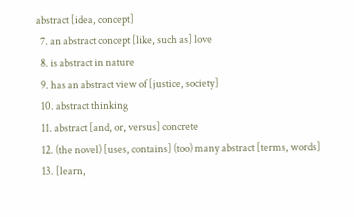abstract [idea, concept]
  7. an abstract concept [like, such as] love
  8. is abstract in nature
  9. has an abstract view of [justice, society]
  10. abstract thinking
  11. abstract [and, or, versus] concrete
  12. (the novel) [uses, contains] (too) many abstract [terms, words]
  13. [learn,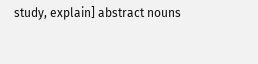study, explain] abstract nouns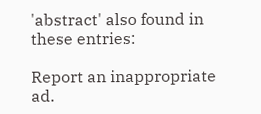'abstract' also found in these entries:

Report an inappropriate ad.